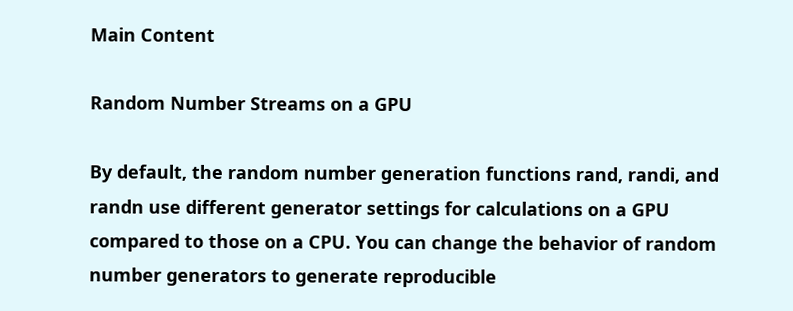Main Content

Random Number Streams on a GPU

By default, the random number generation functions rand, randi, and randn use different generator settings for calculations on a GPU compared to those on a CPU. You can change the behavior of random number generators to generate reproducible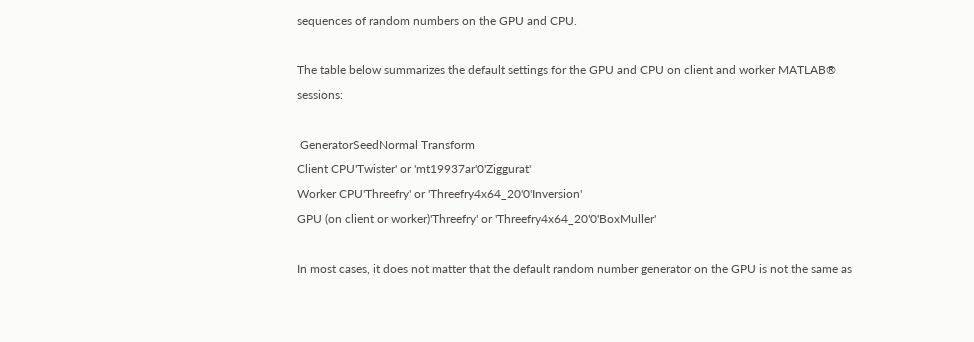sequences of random numbers on the GPU and CPU.

The table below summarizes the default settings for the GPU and CPU on client and worker MATLAB® sessions:

 GeneratorSeedNormal Transform
Client CPU'Twister' or 'mt19937ar'0'Ziggurat'
Worker CPU'Threefry' or 'Threefry4x64_20'0'Inversion'
GPU (on client or worker)'Threefry' or 'Threefry4x64_20'0'BoxMuller'

In most cases, it does not matter that the default random number generator on the GPU is not the same as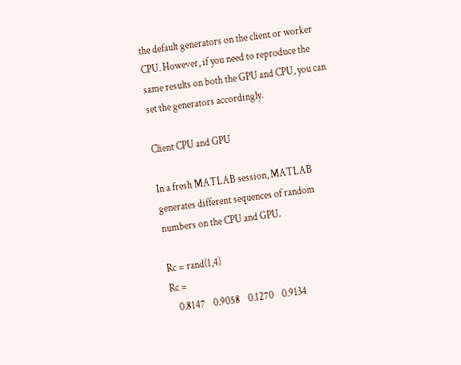the default generators on the client or worker CPU. However, if you need to reproduce the same results on both the GPU and CPU, you can set the generators accordingly.

Client CPU and GPU

In a fresh MATLAB session, MATLAB generates different sequences of random numbers on the CPU and GPU.

Rc = rand(1,4)
Rc =
    0.8147    0.9058    0.1270    0.9134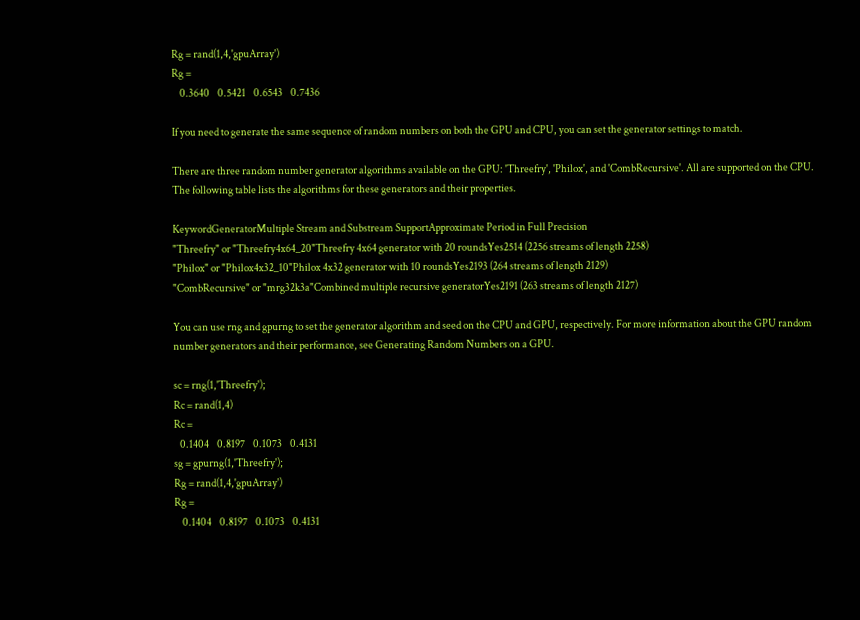Rg = rand(1,4,'gpuArray')
Rg =
    0.3640    0.5421    0.6543    0.7436

If you need to generate the same sequence of random numbers on both the GPU and CPU, you can set the generator settings to match.

There are three random number generator algorithms available on the GPU: 'Threefry', 'Philox', and 'CombRecursive'. All are supported on the CPU. The following table lists the algorithms for these generators and their properties.

KeywordGeneratorMultiple Stream and Substream SupportApproximate Period in Full Precision
"Threefry" or "Threefry4x64_20"Threefry 4x64 generator with 20 roundsYes2514 (2256 streams of length 2258)
"Philox" or "Philox4x32_10"Philox 4x32 generator with 10 roundsYes2193 (264 streams of length 2129)
"CombRecursive" or "mrg32k3a"Combined multiple recursive generatorYes2191 (263 streams of length 2127)

You can use rng and gpurng to set the generator algorithm and seed on the CPU and GPU, respectively. For more information about the GPU random number generators and their performance, see Generating Random Numbers on a GPU.

sc = rng(1,'Threefry');
Rc = rand(1,4)
Rc =
   0.1404    0.8197    0.1073    0.4131
sg = gpurng(1,'Threefry');
Rg = rand(1,4,'gpuArray')
Rg =
    0.1404    0.8197    0.1073    0.4131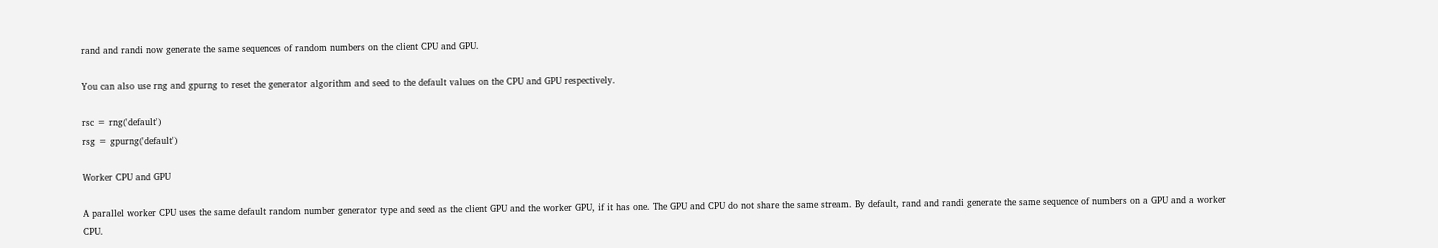rand and randi now generate the same sequences of random numbers on the client CPU and GPU.

You can also use rng and gpurng to reset the generator algorithm and seed to the default values on the CPU and GPU respectively.

rsc = rng('default')
rsg = gpurng('default')

Worker CPU and GPU

A parallel worker CPU uses the same default random number generator type and seed as the client GPU and the worker GPU, if it has one. The GPU and CPU do not share the same stream. By default, rand and randi generate the same sequence of numbers on a GPU and a worker CPU.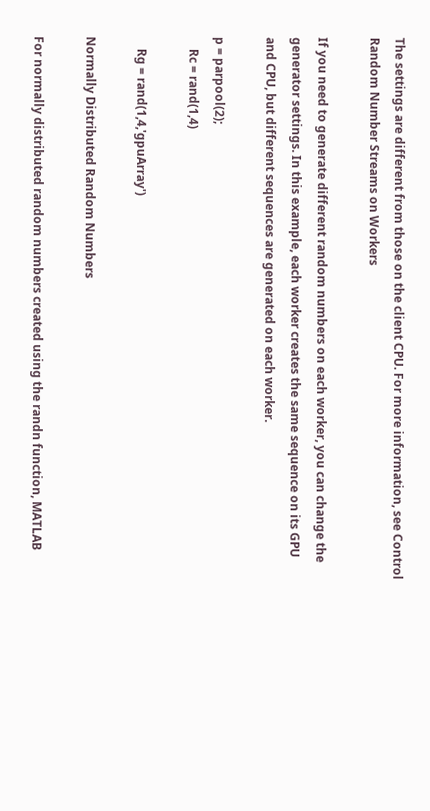The settings are different from those on the client CPU. For more information, see Control Random Number Streams on Workers

If you need to generate different random numbers on each worker, you can change the generator settings. In this example, each worker creates the same sequence on its GPU and CPU, but different sequences are generated on each worker.

p = parpool(2);
    Rc = rand(1,4)

    Rg = rand(1,4,'gpuArray')

Normally Distributed Random Numbers

For normally distributed random numbers created using the randn function, MATLAB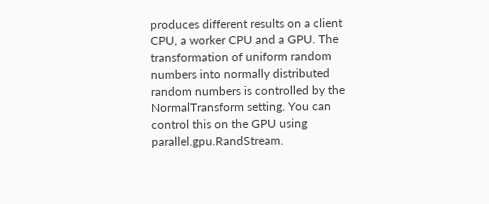produces different results on a client CPU, a worker CPU and a GPU. The transformation of uniform random numbers into normally distributed random numbers is controlled by the NormalTransform setting. You can control this on the GPU using parallel.gpu.RandStream.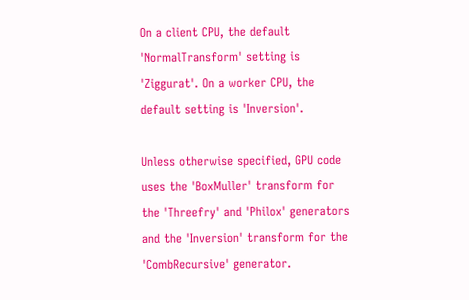On a client CPU, the default 'NormalTransform' setting is 'Ziggurat'. On a worker CPU, the default setting is 'Inversion'.

Unless otherwise specified, GPU code uses the 'BoxMuller' transform for the 'Threefry' and 'Philox' generators and the 'Inversion' transform for the 'CombRecursive' generator.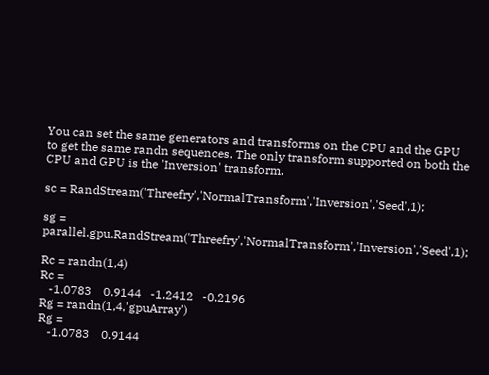You can set the same generators and transforms on the CPU and the GPU to get the same randn sequences. The only transform supported on both the CPU and GPU is the 'Inversion' transform.

sc = RandStream('Threefry','NormalTransform','Inversion','Seed',1);

sg = parallel.gpu.RandStream('Threefry','NormalTransform','Inversion','Seed',1);

Rc = randn(1,4)
Rc =
   -1.0783    0.9144   -1.2412   -0.2196
Rg = randn(1,4,'gpuArray')
Rg =
   -1.0783    0.9144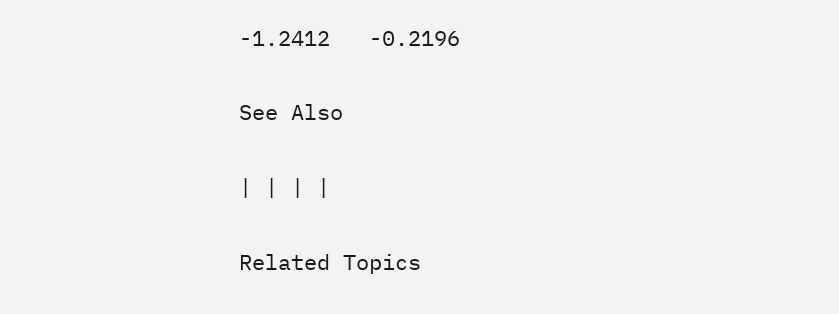-1.2412   -0.2196

See Also

| | | |

Related Topics